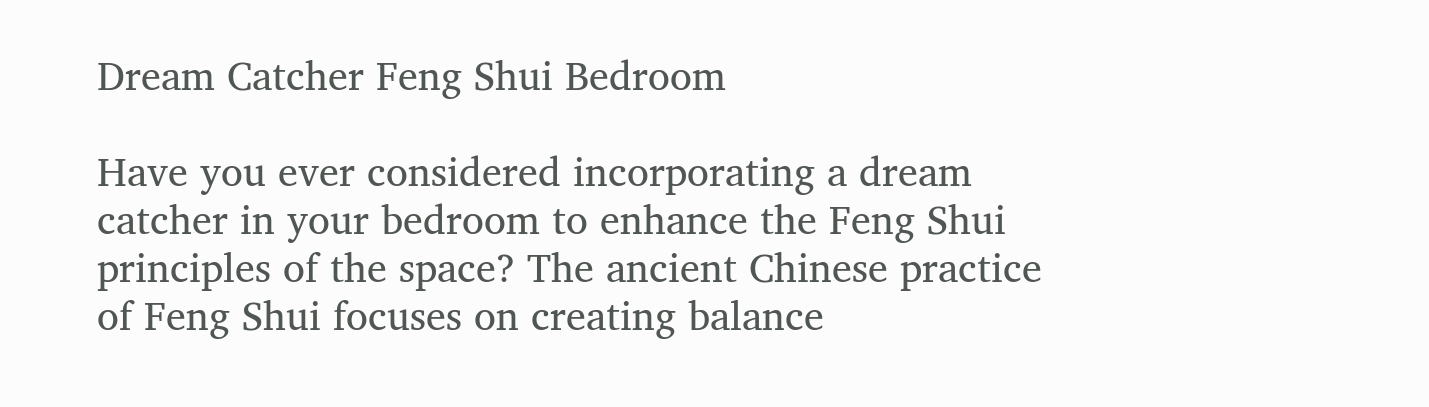Dream Catcher Feng Shui Bedroom

Have you ever considered incorporating a dream catcher in your bedroom to enhance the Feng Shui principles of the space? The ancient Chinese practice of Feng Shui focuses on creating balance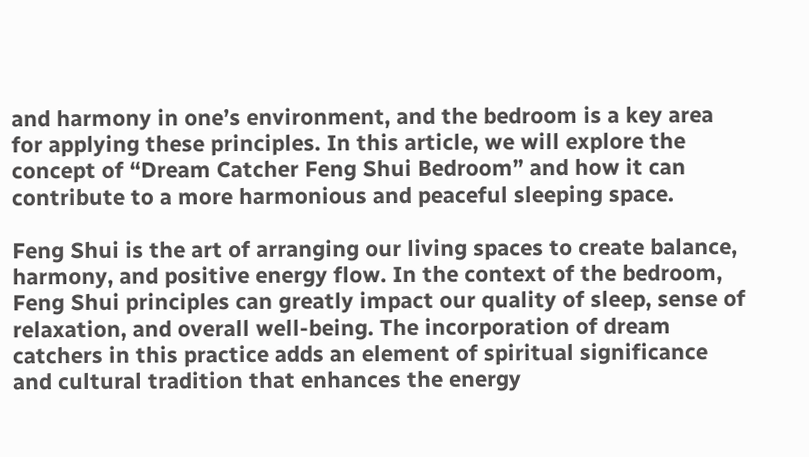and harmony in one’s environment, and the bedroom is a key area for applying these principles. In this article, we will explore the concept of “Dream Catcher Feng Shui Bedroom” and how it can contribute to a more harmonious and peaceful sleeping space.

Feng Shui is the art of arranging our living spaces to create balance, harmony, and positive energy flow. In the context of the bedroom, Feng Shui principles can greatly impact our quality of sleep, sense of relaxation, and overall well-being. The incorporation of dream catchers in this practice adds an element of spiritual significance and cultural tradition that enhances the energy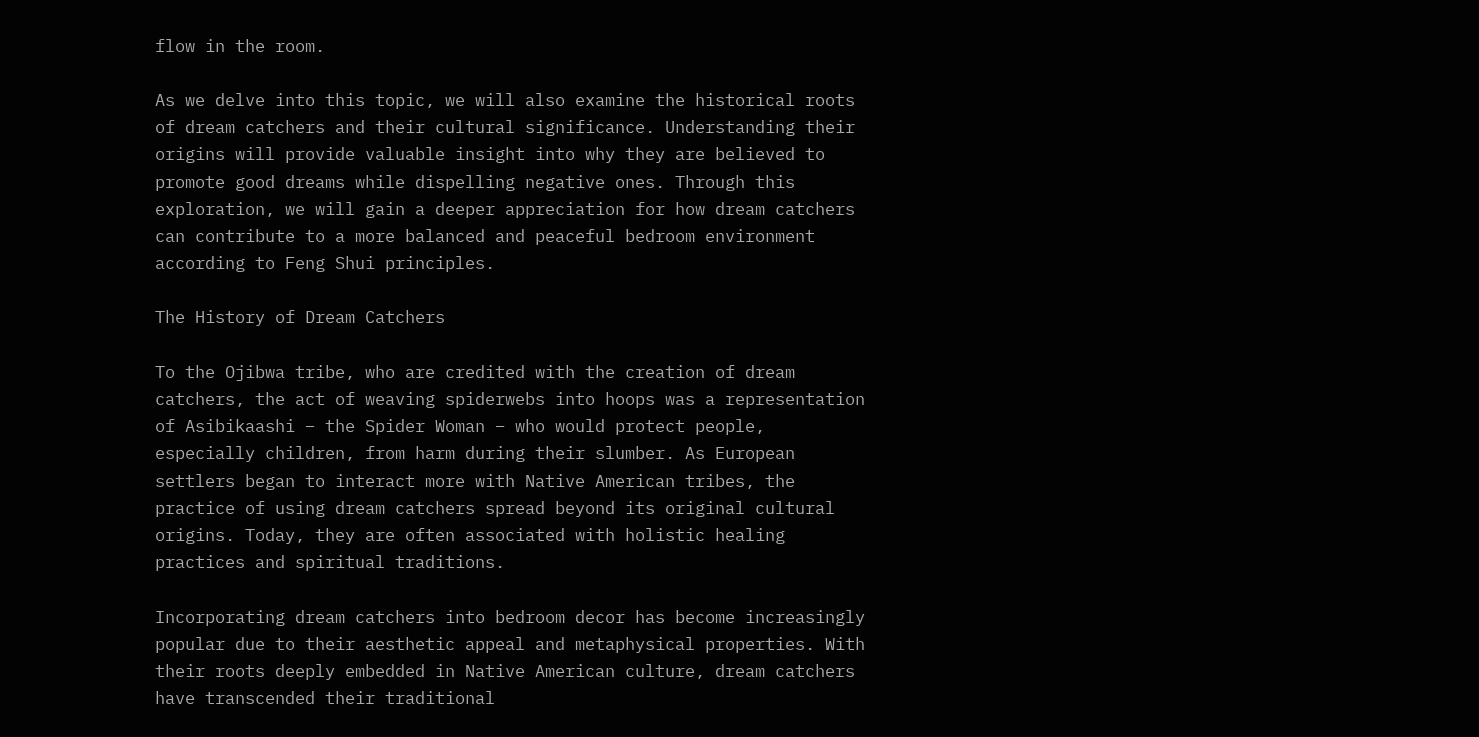flow in the room.

As we delve into this topic, we will also examine the historical roots of dream catchers and their cultural significance. Understanding their origins will provide valuable insight into why they are believed to promote good dreams while dispelling negative ones. Through this exploration, we will gain a deeper appreciation for how dream catchers can contribute to a more balanced and peaceful bedroom environment according to Feng Shui principles.

The History of Dream Catchers

To the Ojibwa tribe, who are credited with the creation of dream catchers, the act of weaving spiderwebs into hoops was a representation of Asibikaashi – the Spider Woman – who would protect people, especially children, from harm during their slumber. As European settlers began to interact more with Native American tribes, the practice of using dream catchers spread beyond its original cultural origins. Today, they are often associated with holistic healing practices and spiritual traditions.

Incorporating dream catchers into bedroom decor has become increasingly popular due to their aesthetic appeal and metaphysical properties. With their roots deeply embedded in Native American culture, dream catchers have transcended their traditional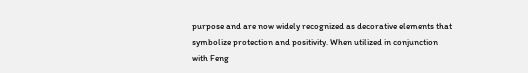purpose and are now widely recognized as decorative elements that symbolize protection and positivity. When utilized in conjunction with Feng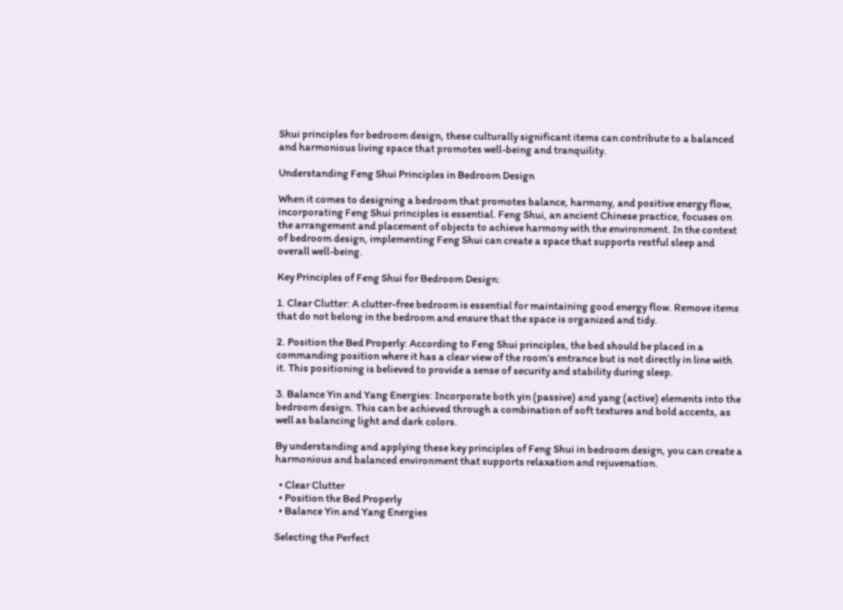Shui principles for bedroom design, these culturally significant items can contribute to a balanced and harmonious living space that promotes well-being and tranquility.

Understanding Feng Shui Principles in Bedroom Design

When it comes to designing a bedroom that promotes balance, harmony, and positive energy flow, incorporating Feng Shui principles is essential. Feng Shui, an ancient Chinese practice, focuses on the arrangement and placement of objects to achieve harmony with the environment. In the context of bedroom design, implementing Feng Shui can create a space that supports restful sleep and overall well-being.

Key Principles of Feng Shui for Bedroom Design:

1. Clear Clutter: A clutter-free bedroom is essential for maintaining good energy flow. Remove items that do not belong in the bedroom and ensure that the space is organized and tidy.

2. Position the Bed Properly: According to Feng Shui principles, the bed should be placed in a commanding position where it has a clear view of the room’s entrance but is not directly in line with it. This positioning is believed to provide a sense of security and stability during sleep.

3. Balance Yin and Yang Energies: Incorporate both yin (passive) and yang (active) elements into the bedroom design. This can be achieved through a combination of soft textures and bold accents, as well as balancing light and dark colors.

By understanding and applying these key principles of Feng Shui in bedroom design, you can create a harmonious and balanced environment that supports relaxation and rejuvenation.

  • Clear Clutter
  • Position the Bed Properly
  • Balance Yin and Yang Energies

Selecting the Perfect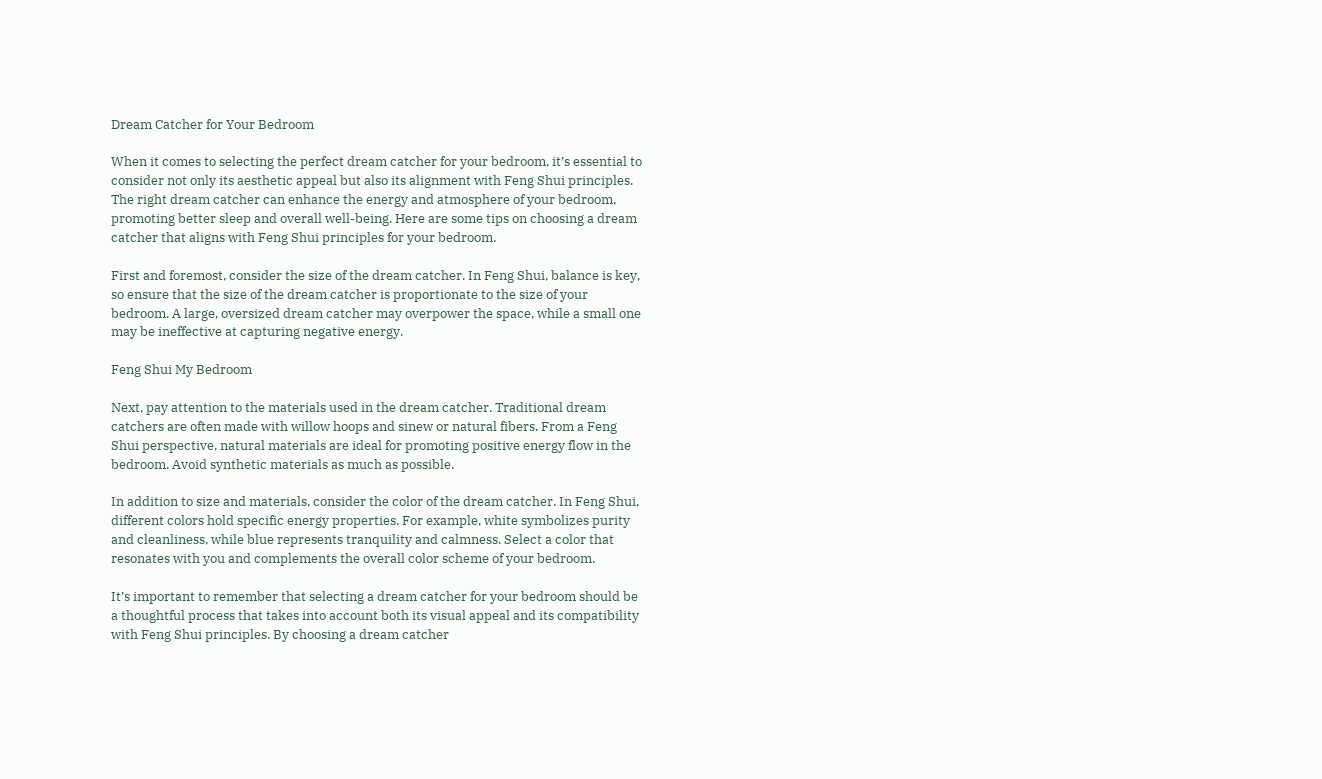Dream Catcher for Your Bedroom

When it comes to selecting the perfect dream catcher for your bedroom, it’s essential to consider not only its aesthetic appeal but also its alignment with Feng Shui principles. The right dream catcher can enhance the energy and atmosphere of your bedroom, promoting better sleep and overall well-being. Here are some tips on choosing a dream catcher that aligns with Feng Shui principles for your bedroom.

First and foremost, consider the size of the dream catcher. In Feng Shui, balance is key, so ensure that the size of the dream catcher is proportionate to the size of your bedroom. A large, oversized dream catcher may overpower the space, while a small one may be ineffective at capturing negative energy.

Feng Shui My Bedroom

Next, pay attention to the materials used in the dream catcher. Traditional dream catchers are often made with willow hoops and sinew or natural fibers. From a Feng Shui perspective, natural materials are ideal for promoting positive energy flow in the bedroom. Avoid synthetic materials as much as possible.

In addition to size and materials, consider the color of the dream catcher. In Feng Shui, different colors hold specific energy properties. For example, white symbolizes purity and cleanliness, while blue represents tranquility and calmness. Select a color that resonates with you and complements the overall color scheme of your bedroom.

It’s important to remember that selecting a dream catcher for your bedroom should be a thoughtful process that takes into account both its visual appeal and its compatibility with Feng Shui principles. By choosing a dream catcher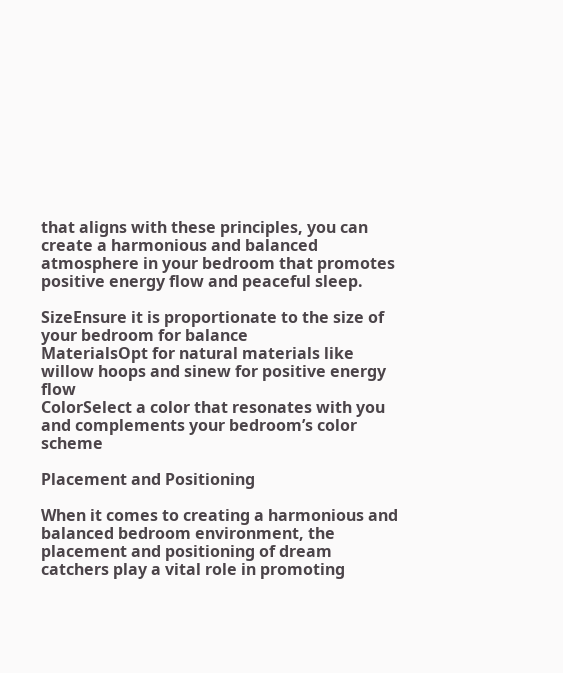that aligns with these principles, you can create a harmonious and balanced atmosphere in your bedroom that promotes positive energy flow and peaceful sleep.

SizeEnsure it is proportionate to the size of your bedroom for balance
MaterialsOpt for natural materials like willow hoops and sinew for positive energy flow
ColorSelect a color that resonates with you and complements your bedroom’s color scheme

Placement and Positioning

When it comes to creating a harmonious and balanced bedroom environment, the placement and positioning of dream catchers play a vital role in promoting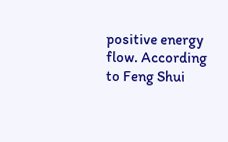positive energy flow. According to Feng Shui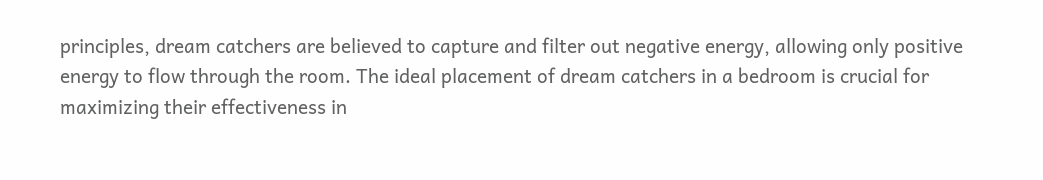principles, dream catchers are believed to capture and filter out negative energy, allowing only positive energy to flow through the room. The ideal placement of dream catchers in a bedroom is crucial for maximizing their effectiveness in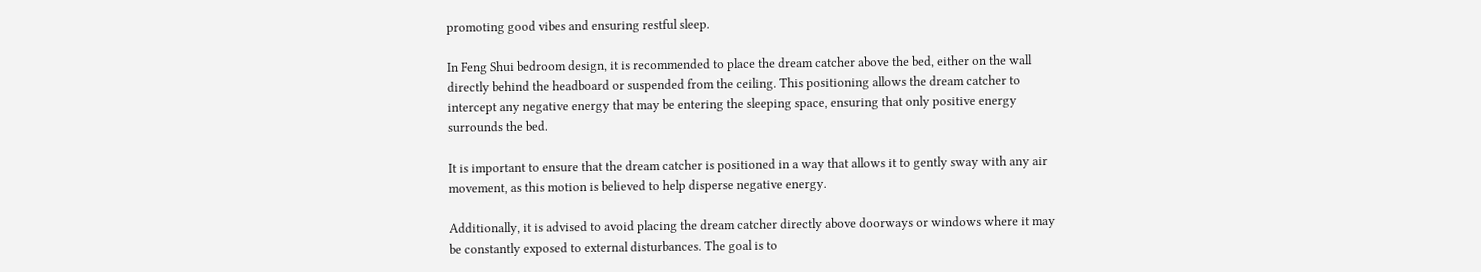promoting good vibes and ensuring restful sleep.

In Feng Shui bedroom design, it is recommended to place the dream catcher above the bed, either on the wall directly behind the headboard or suspended from the ceiling. This positioning allows the dream catcher to intercept any negative energy that may be entering the sleeping space, ensuring that only positive energy surrounds the bed.

It is important to ensure that the dream catcher is positioned in a way that allows it to gently sway with any air movement, as this motion is believed to help disperse negative energy.

Additionally, it is advised to avoid placing the dream catcher directly above doorways or windows where it may be constantly exposed to external disturbances. The goal is to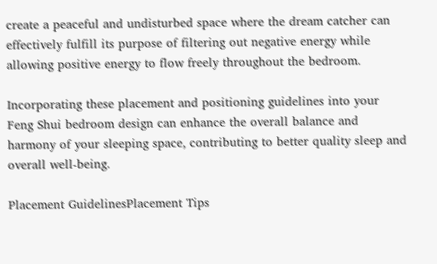create a peaceful and undisturbed space where the dream catcher can effectively fulfill its purpose of filtering out negative energy while allowing positive energy to flow freely throughout the bedroom.

Incorporating these placement and positioning guidelines into your Feng Shui bedroom design can enhance the overall balance and harmony of your sleeping space, contributing to better quality sleep and overall well-being.

Placement GuidelinesPlacement Tips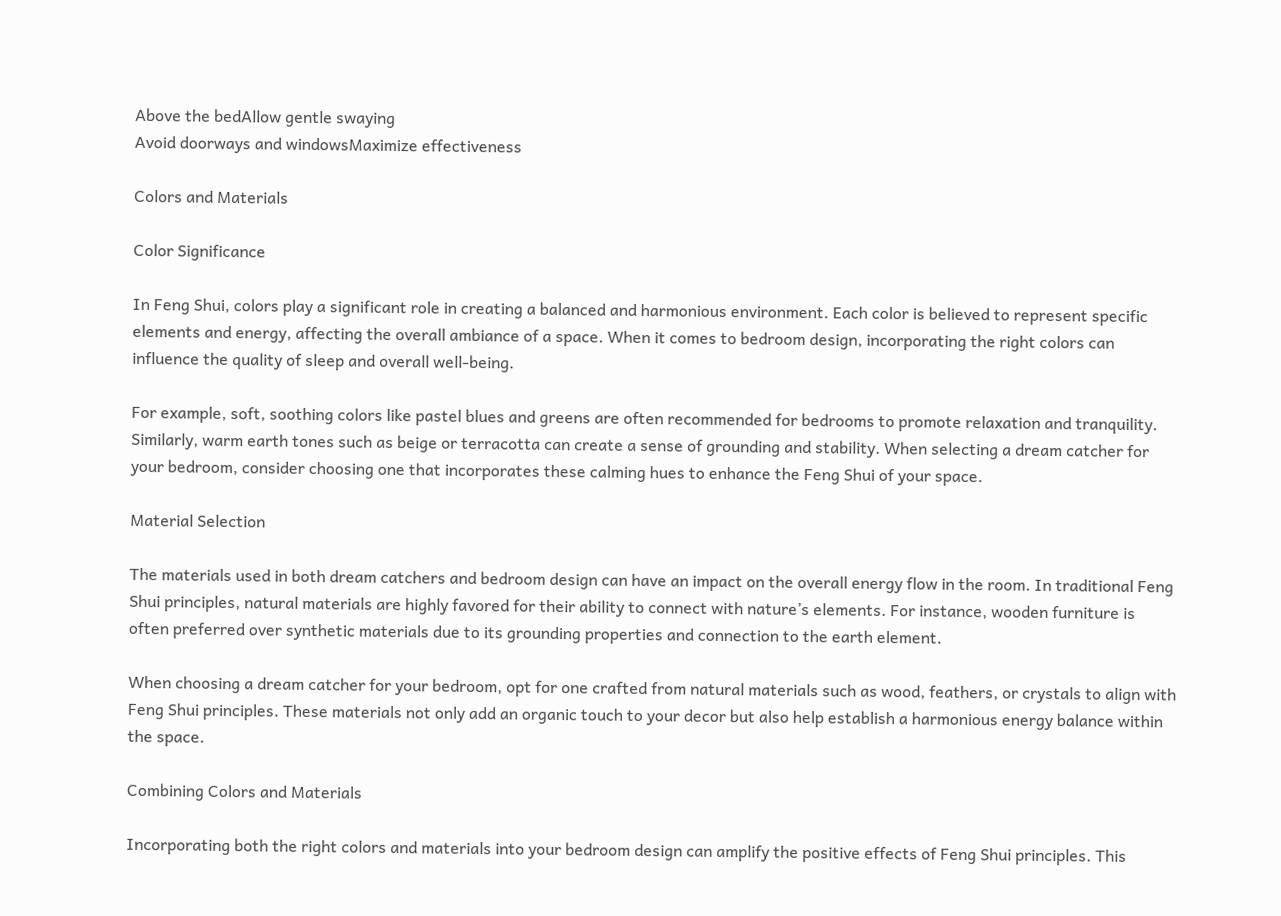Above the bedAllow gentle swaying
Avoid doorways and windowsMaximize effectiveness

Colors and Materials

Color Significance

In Feng Shui, colors play a significant role in creating a balanced and harmonious environment. Each color is believed to represent specific elements and energy, affecting the overall ambiance of a space. When it comes to bedroom design, incorporating the right colors can influence the quality of sleep and overall well-being.

For example, soft, soothing colors like pastel blues and greens are often recommended for bedrooms to promote relaxation and tranquility. Similarly, warm earth tones such as beige or terracotta can create a sense of grounding and stability. When selecting a dream catcher for your bedroom, consider choosing one that incorporates these calming hues to enhance the Feng Shui of your space.

Material Selection

The materials used in both dream catchers and bedroom design can have an impact on the overall energy flow in the room. In traditional Feng Shui principles, natural materials are highly favored for their ability to connect with nature’s elements. For instance, wooden furniture is often preferred over synthetic materials due to its grounding properties and connection to the earth element.

When choosing a dream catcher for your bedroom, opt for one crafted from natural materials such as wood, feathers, or crystals to align with Feng Shui principles. These materials not only add an organic touch to your decor but also help establish a harmonious energy balance within the space.

Combining Colors and Materials

Incorporating both the right colors and materials into your bedroom design can amplify the positive effects of Feng Shui principles. This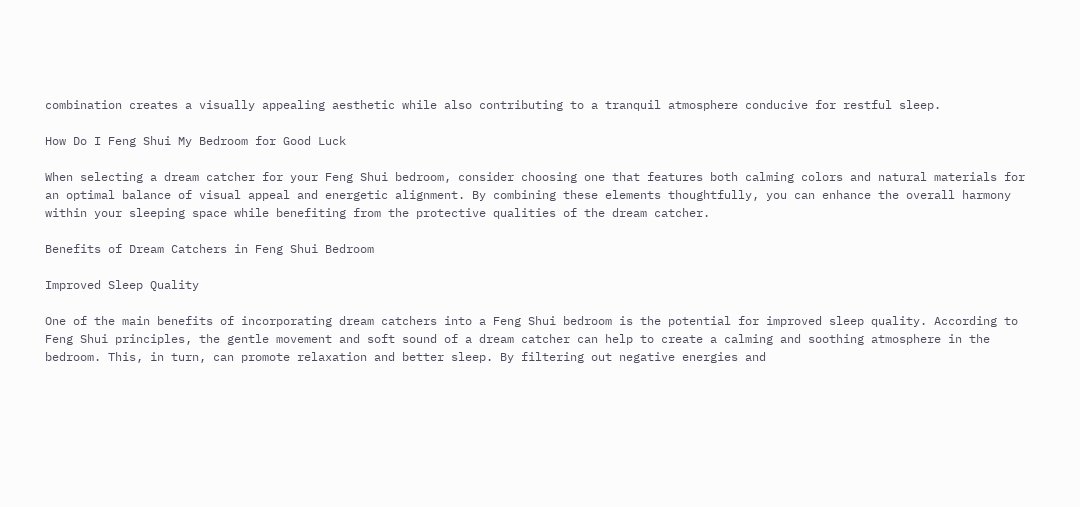combination creates a visually appealing aesthetic while also contributing to a tranquil atmosphere conducive for restful sleep.

How Do I Feng Shui My Bedroom for Good Luck

When selecting a dream catcher for your Feng Shui bedroom, consider choosing one that features both calming colors and natural materials for an optimal balance of visual appeal and energetic alignment. By combining these elements thoughtfully, you can enhance the overall harmony within your sleeping space while benefiting from the protective qualities of the dream catcher.

Benefits of Dream Catchers in Feng Shui Bedroom

Improved Sleep Quality

One of the main benefits of incorporating dream catchers into a Feng Shui bedroom is the potential for improved sleep quality. According to Feng Shui principles, the gentle movement and soft sound of a dream catcher can help to create a calming and soothing atmosphere in the bedroom. This, in turn, can promote relaxation and better sleep. By filtering out negative energies and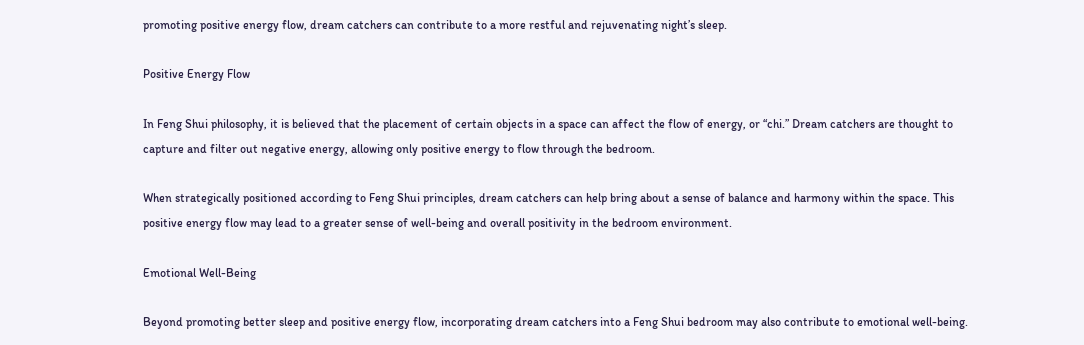promoting positive energy flow, dream catchers can contribute to a more restful and rejuvenating night’s sleep.

Positive Energy Flow

In Feng Shui philosophy, it is believed that the placement of certain objects in a space can affect the flow of energy, or “chi.” Dream catchers are thought to capture and filter out negative energy, allowing only positive energy to flow through the bedroom.

When strategically positioned according to Feng Shui principles, dream catchers can help bring about a sense of balance and harmony within the space. This positive energy flow may lead to a greater sense of well-being and overall positivity in the bedroom environment.

Emotional Well-Being

Beyond promoting better sleep and positive energy flow, incorporating dream catchers into a Feng Shui bedroom may also contribute to emotional well-being.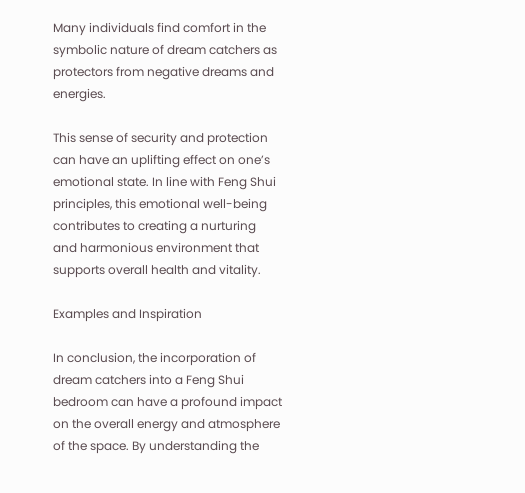Many individuals find comfort in the symbolic nature of dream catchers as protectors from negative dreams and energies.

This sense of security and protection can have an uplifting effect on one’s emotional state. In line with Feng Shui principles, this emotional well-being contributes to creating a nurturing and harmonious environment that supports overall health and vitality.

Examples and Inspiration

In conclusion, the incorporation of dream catchers into a Feng Shui bedroom can have a profound impact on the overall energy and atmosphere of the space. By understanding the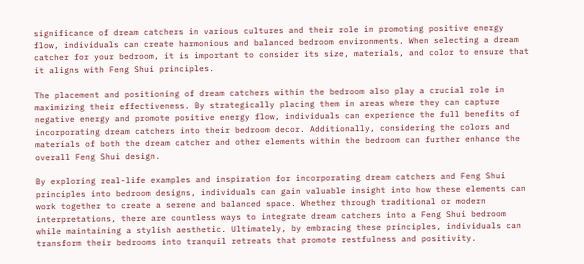significance of dream catchers in various cultures and their role in promoting positive energy flow, individuals can create harmonious and balanced bedroom environments. When selecting a dream catcher for your bedroom, it is important to consider its size, materials, and color to ensure that it aligns with Feng Shui principles.

The placement and positioning of dream catchers within the bedroom also play a crucial role in maximizing their effectiveness. By strategically placing them in areas where they can capture negative energy and promote positive energy flow, individuals can experience the full benefits of incorporating dream catchers into their bedroom decor. Additionally, considering the colors and materials of both the dream catcher and other elements within the bedroom can further enhance the overall Feng Shui design.

By exploring real-life examples and inspiration for incorporating dream catchers and Feng Shui principles into bedroom designs, individuals can gain valuable insight into how these elements can work together to create a serene and balanced space. Whether through traditional or modern interpretations, there are countless ways to integrate dream catchers into a Feng Shui bedroom while maintaining a stylish aesthetic. Ultimately, by embracing these principles, individuals can transform their bedrooms into tranquil retreats that promote restfulness and positivity.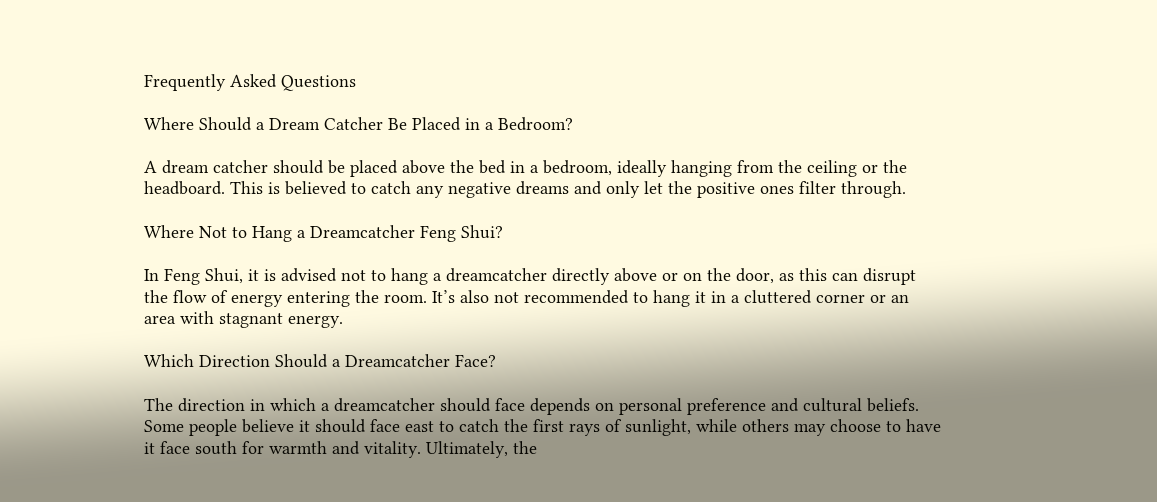Frequently Asked Questions

Where Should a Dream Catcher Be Placed in a Bedroom?

A dream catcher should be placed above the bed in a bedroom, ideally hanging from the ceiling or the headboard. This is believed to catch any negative dreams and only let the positive ones filter through.

Where Not to Hang a Dreamcatcher Feng Shui?

In Feng Shui, it is advised not to hang a dreamcatcher directly above or on the door, as this can disrupt the flow of energy entering the room. It’s also not recommended to hang it in a cluttered corner or an area with stagnant energy.

Which Direction Should a Dreamcatcher Face?

The direction in which a dreamcatcher should face depends on personal preference and cultural beliefs. Some people believe it should face east to catch the first rays of sunlight, while others may choose to have it face south for warmth and vitality. Ultimately, the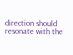direction should resonate with the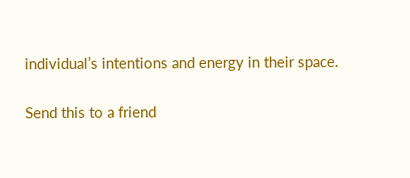individual’s intentions and energy in their space.

Send this to a friend